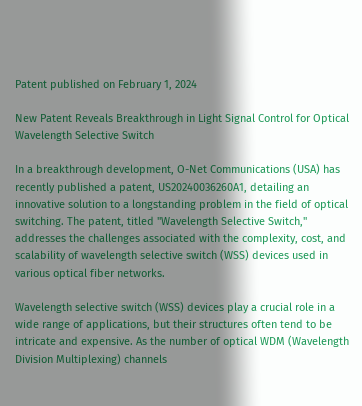Patent published on February 1, 2024

New Patent Reveals Breakthrough in Light Signal Control for Optical Wavelength Selective Switch

In a breakthrough development, O-Net Communications (USA) has recently published a patent, US20240036260A1, detailing an innovative solution to a longstanding problem in the field of optical switching. The patent, titled "Wavelength Selective Switch," addresses the challenges associated with the complexity, cost, and scalability of wavelength selective switch (WSS) devices used in various optical fiber networks.

Wavelength selective switch (WSS) devices play a crucial role in a wide range of applications, but their structures often tend to be intricate and expensive. As the number of optical WDM (Wavelength Division Multiplexing) channels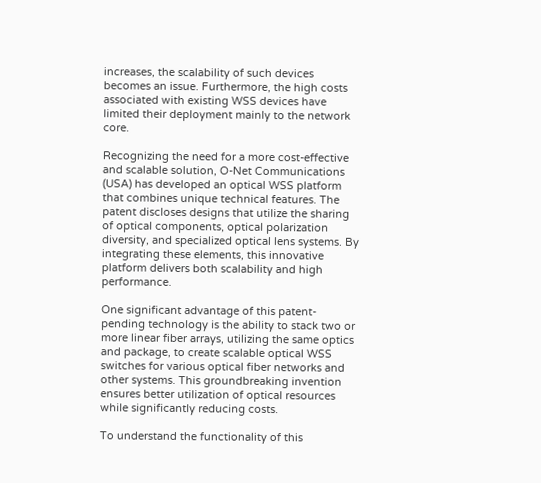increases, the scalability of such devices becomes an issue. Furthermore, the high costs associated with existing WSS devices have limited their deployment mainly to the network core.

Recognizing the need for a more cost-effective and scalable solution, O-Net Communications (USA) has developed an optical WSS platform that combines unique technical features. The patent discloses designs that utilize the sharing of optical components, optical polarization diversity, and specialized optical lens systems. By integrating these elements, this innovative platform delivers both scalability and high performance.

One significant advantage of this patent-pending technology is the ability to stack two or more linear fiber arrays, utilizing the same optics and package, to create scalable optical WSS switches for various optical fiber networks and other systems. This groundbreaking invention ensures better utilization of optical resources while significantly reducing costs.

To understand the functionality of this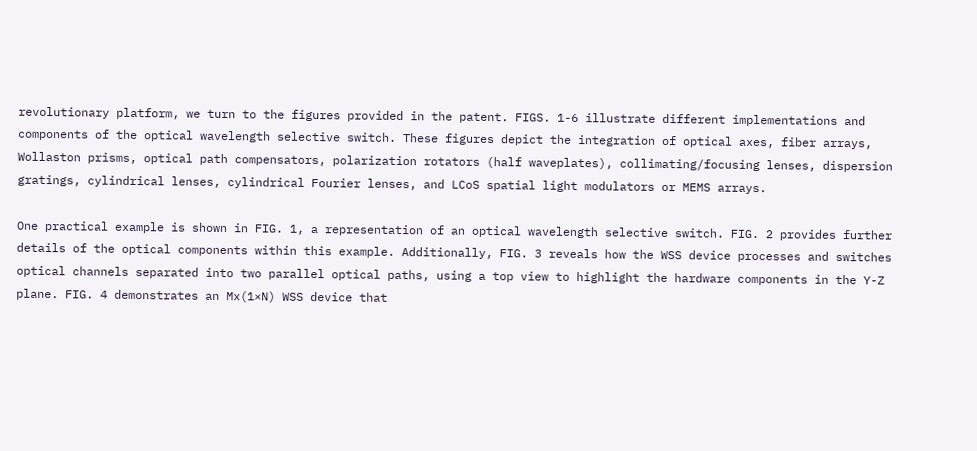revolutionary platform, we turn to the figures provided in the patent. FIGS. 1-6 illustrate different implementations and components of the optical wavelength selective switch. These figures depict the integration of optical axes, fiber arrays, Wollaston prisms, optical path compensators, polarization rotators (half waveplates), collimating/focusing lenses, dispersion gratings, cylindrical lenses, cylindrical Fourier lenses, and LCoS spatial light modulators or MEMS arrays.

One practical example is shown in FIG. 1, a representation of an optical wavelength selective switch. FIG. 2 provides further details of the optical components within this example. Additionally, FIG. 3 reveals how the WSS device processes and switches optical channels separated into two parallel optical paths, using a top view to highlight the hardware components in the Y-Z plane. FIG. 4 demonstrates an Mx(1×N) WSS device that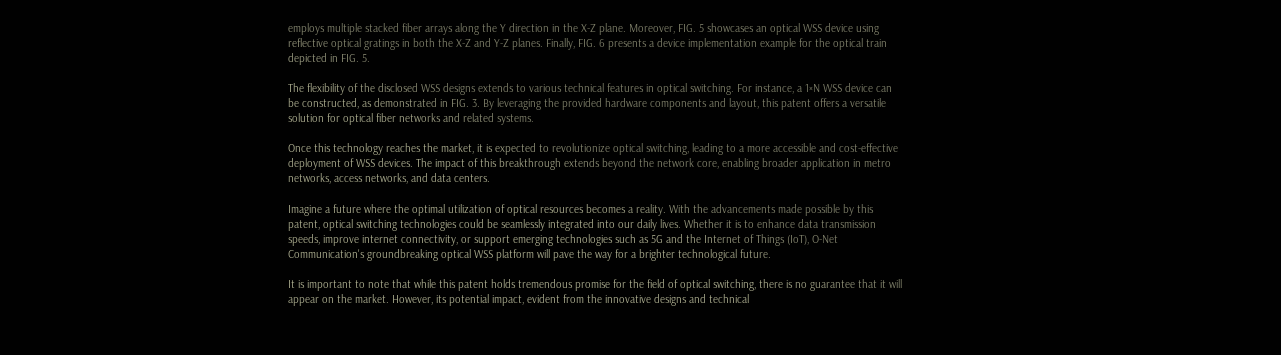employs multiple stacked fiber arrays along the Y direction in the X-Z plane. Moreover, FIG. 5 showcases an optical WSS device using reflective optical gratings in both the X-Z and Y-Z planes. Finally, FIG. 6 presents a device implementation example for the optical train depicted in FIG. 5.

The flexibility of the disclosed WSS designs extends to various technical features in optical switching. For instance, a 1×N WSS device can be constructed, as demonstrated in FIG. 3. By leveraging the provided hardware components and layout, this patent offers a versatile solution for optical fiber networks and related systems.

Once this technology reaches the market, it is expected to revolutionize optical switching, leading to a more accessible and cost-effective deployment of WSS devices. The impact of this breakthrough extends beyond the network core, enabling broader application in metro networks, access networks, and data centers.

Imagine a future where the optimal utilization of optical resources becomes a reality. With the advancements made possible by this patent, optical switching technologies could be seamlessly integrated into our daily lives. Whether it is to enhance data transmission speeds, improve internet connectivity, or support emerging technologies such as 5G and the Internet of Things (IoT), O-Net Communication's groundbreaking optical WSS platform will pave the way for a brighter technological future.

It is important to note that while this patent holds tremendous promise for the field of optical switching, there is no guarantee that it will appear on the market. However, its potential impact, evident from the innovative designs and technical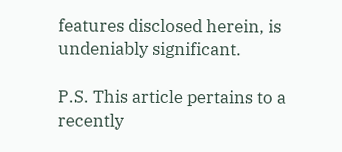features disclosed herein, is undeniably significant.

P.S. This article pertains to a recently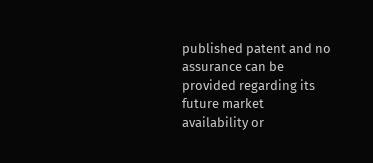published patent and no assurance can be provided regarding its future market availability or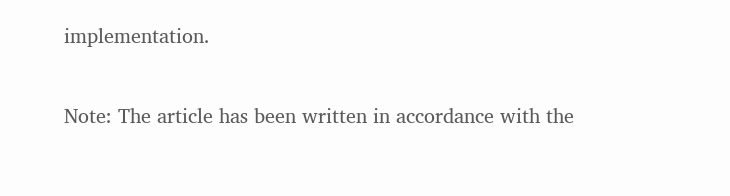implementation.

Note: The article has been written in accordance with the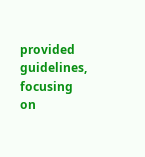provided guidelines, focusing on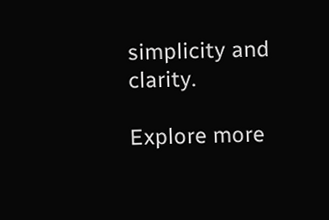simplicity and clarity.

Explore more